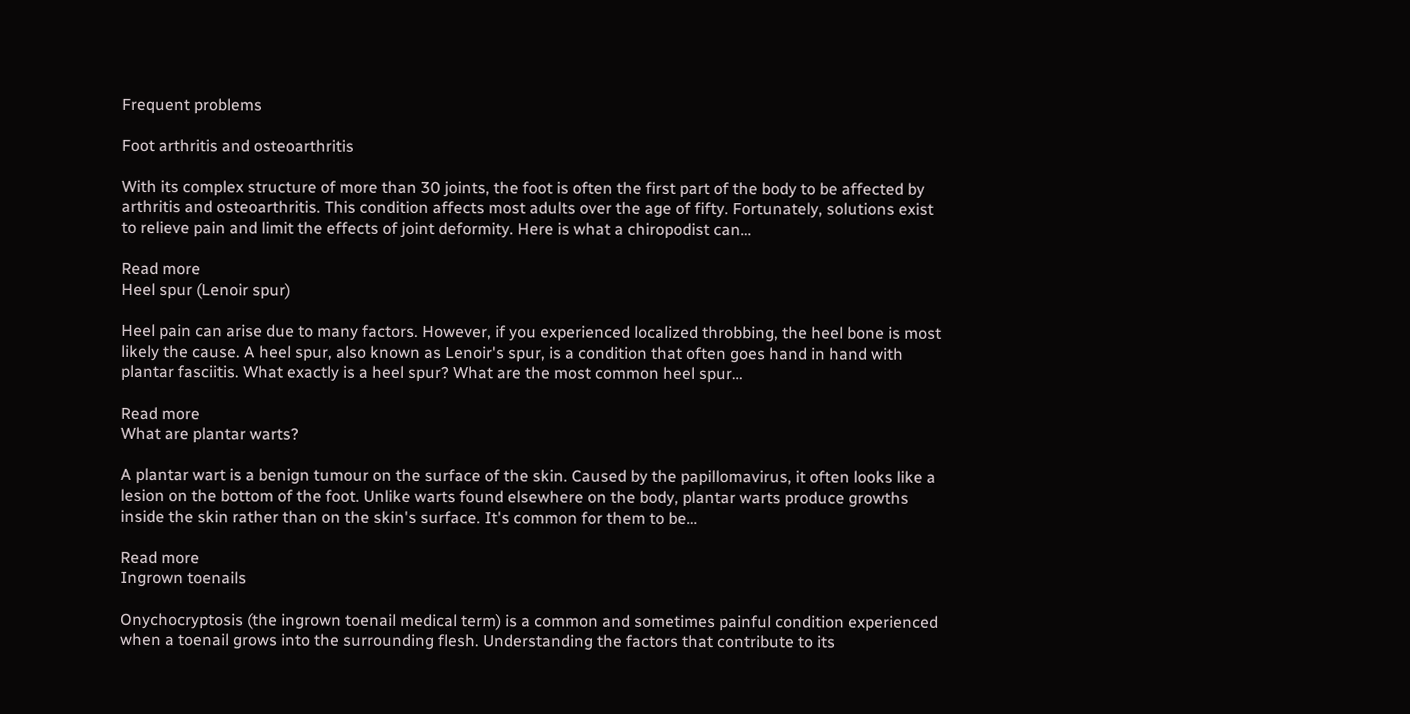Frequent problems

Foot arthritis and osteoarthritis

With its complex structure of more than 30 joints, the foot is often the first part of the body to be affected by arthritis and osteoarthritis. This condition affects most adults over the age of fifty. Fortunately, solutions exist to relieve pain and limit the effects of joint deformity. Here is what a chiropodist can…

Read more
Heel spur (Lenoir spur)

Heel pain can arise due to many factors. However, if you experienced localized throbbing, the heel bone is most likely the cause. A heel spur, also known as Lenoir's spur, is a condition that often goes hand in hand with plantar fasciitis. What exactly is a heel spur? What are the most common heel spur…

Read more
What are plantar warts?

A plantar wart is a benign tumour on the surface of the skin. Caused by the papillomavirus, it often looks like a lesion on the bottom of the foot. Unlike warts found elsewhere on the body, plantar warts produce growths inside the skin rather than on the skin's surface. It's common for them to be…

Read more
Ingrown toenails

Onychocryptosis (the ingrown toenail medical term) is a common and sometimes painful condition experienced when a toenail grows into the surrounding flesh. Understanding the factors that contribute to its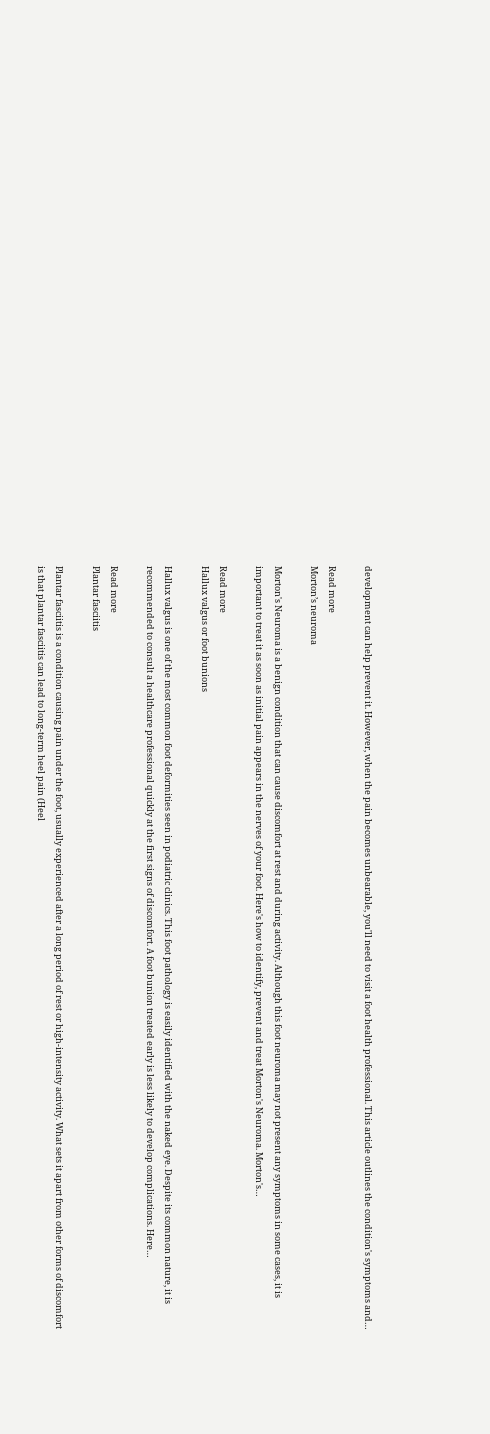development can help prevent it. However, when the pain becomes unbearable, you'll need to visit a foot health professional. This article outlines the condition's symptoms and…

Read more
Morton’s neuroma

Morton's Neuroma is a benign condition that can cause discomfort at rest and during activity. Although this foot neuroma may not present any symptoms in some cases, it is important to treat it as soon as initial pain appears in the nerves of your foot. Here's how to identify, prevent and treat Morton's Neuroma. Morton's…

Read more
Hallux valgus or foot bunions

Hallux valgus is one of the most common foot deformities seen in podiatric clinics. This foot pathology is easily identified with the naked eye. Despite its common nature, it is recommended to consult a healthcare professional quickly at the first signs of discomfort. A foot bunion treated early is less likely to develop complications. Here…

Read more
Plantar fasciitis

Plantar fasciitis is a condition causing pain under the foot, usually experienced after a long period of rest or high-intensity activity. What sets it apart from other forms of discomfort is that plantar fasciitis can lead to long-term heel pain (Heel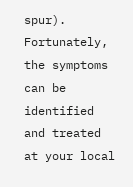spur). Fortunately, the symptoms can be identified and treated at your local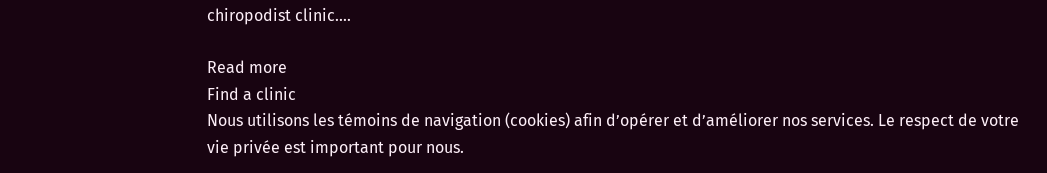chiropodist clinic.…

Read more
Find a clinic
Nous utilisons les témoins de navigation (cookies) afin d’opérer et d’améliorer nos services. Le respect de votre vie privée est important pour nous.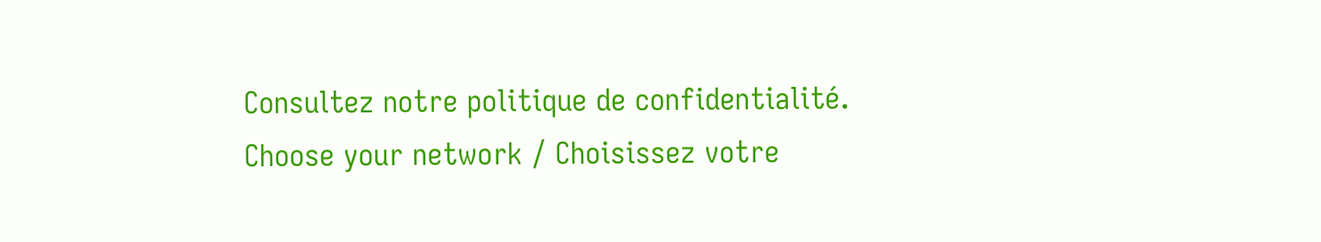Consultez notre politique de confidentialité.
Choose your network / Choisissez votre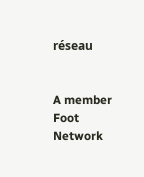réseau


A member
Foot Network